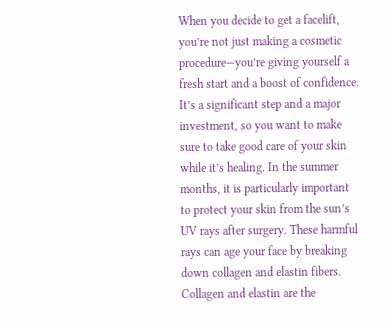When you decide to get a facelift, you’re not just making a cosmetic procedure—you’re giving yourself a fresh start and a boost of confidence. It’s a significant step and a major investment, so you want to make sure to take good care of your skin while it’s healing. In the summer months, it is particularly important to protect your skin from the sun’s UV rays after surgery. These harmful rays can age your face by breaking down collagen and elastin fibers. Collagen and elastin are the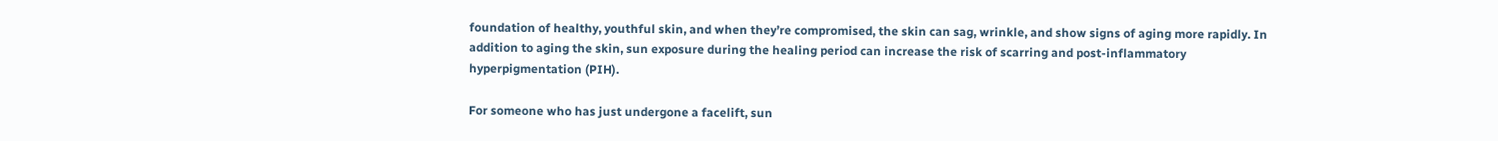foundation of healthy, youthful skin, and when they’re compromised, the skin can sag, wrinkle, and show signs of aging more rapidly. In addition to aging the skin, sun exposure during the healing period can increase the risk of scarring and post-inflammatory hyperpigmentation (PIH).

For someone who has just undergone a facelift, sun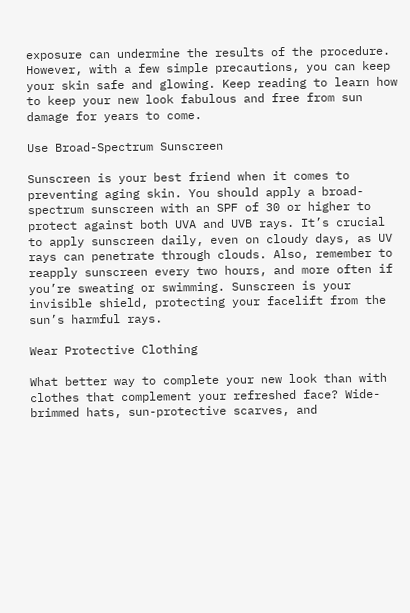exposure can undermine the results of the procedure. However, with a few simple precautions, you can keep your skin safe and glowing. Keep reading to learn how to keep your new look fabulous and free from sun damage for years to come.

Use Broad-Spectrum Sunscreen

Sunscreen is your best friend when it comes to preventing aging skin. You should apply a broad-spectrum sunscreen with an SPF of 30 or higher to protect against both UVA and UVB rays. It’s crucial to apply sunscreen daily, even on cloudy days, as UV rays can penetrate through clouds. Also, remember to reapply sunscreen every two hours, and more often if you’re sweating or swimming. Sunscreen is your invisible shield, protecting your facelift from the sun’s harmful rays.

Wear Protective Clothing

What better way to complete your new look than with clothes that complement your refreshed face? Wide-brimmed hats, sun-protective scarves, and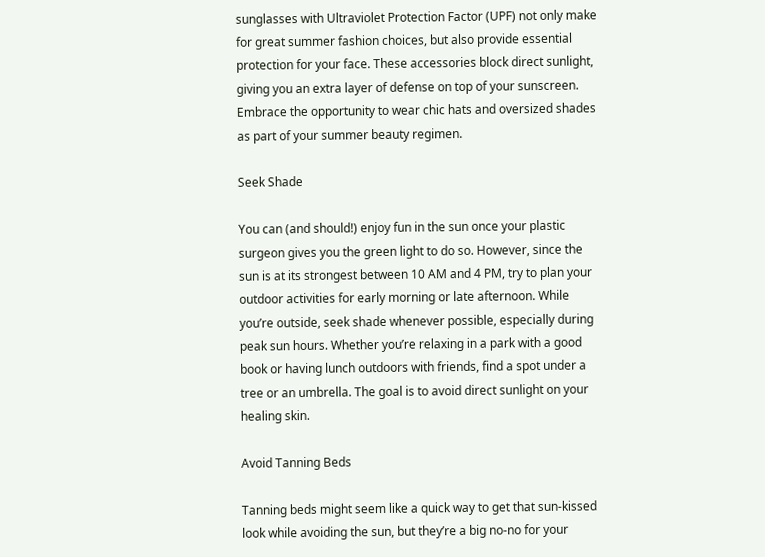sunglasses with Ultraviolet Protection Factor (UPF) not only make for great summer fashion choices, but also provide essential protection for your face. These accessories block direct sunlight, giving you an extra layer of defense on top of your sunscreen. Embrace the opportunity to wear chic hats and oversized shades as part of your summer beauty regimen.

Seek Shade

You can (and should!) enjoy fun in the sun once your plastic surgeon gives you the green light to do so. However, since the sun is at its strongest between 10 AM and 4 PM, try to plan your outdoor activities for early morning or late afternoon. While you’re outside, seek shade whenever possible, especially during peak sun hours. Whether you’re relaxing in a park with a good book or having lunch outdoors with friends, find a spot under a tree or an umbrella. The goal is to avoid direct sunlight on your healing skin.

Avoid Tanning Beds

Tanning beds might seem like a quick way to get that sun-kissed look while avoiding the sun, but they’re a big no-no for your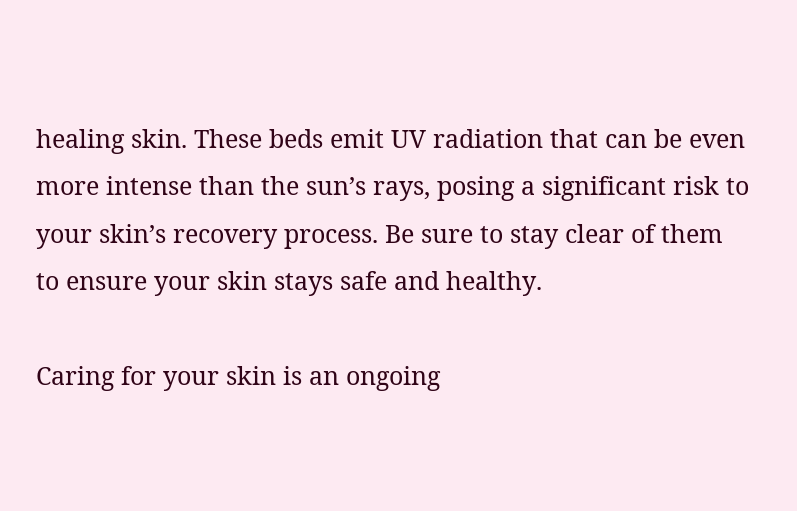healing skin. These beds emit UV radiation that can be even more intense than the sun’s rays, posing a significant risk to your skin’s recovery process. Be sure to stay clear of them to ensure your skin stays safe and healthy.

Caring for your skin is an ongoing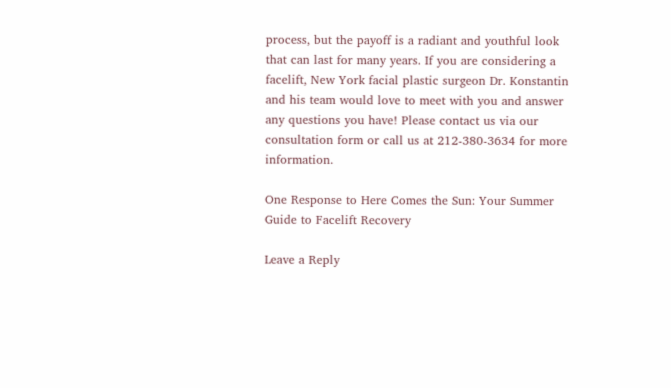process, but the payoff is a radiant and youthful look that can last for many years. If you are considering a facelift, New York facial plastic surgeon Dr. Konstantin and his team would love to meet with you and answer any questions you have! Please contact us via our consultation form or call us at 212-380-3634 for more information.

One Response to Here Comes the Sun: Your Summer Guide to Facelift Recovery

Leave a Reply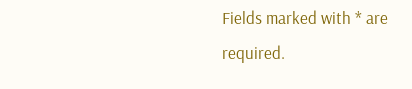Fields marked with * are required.